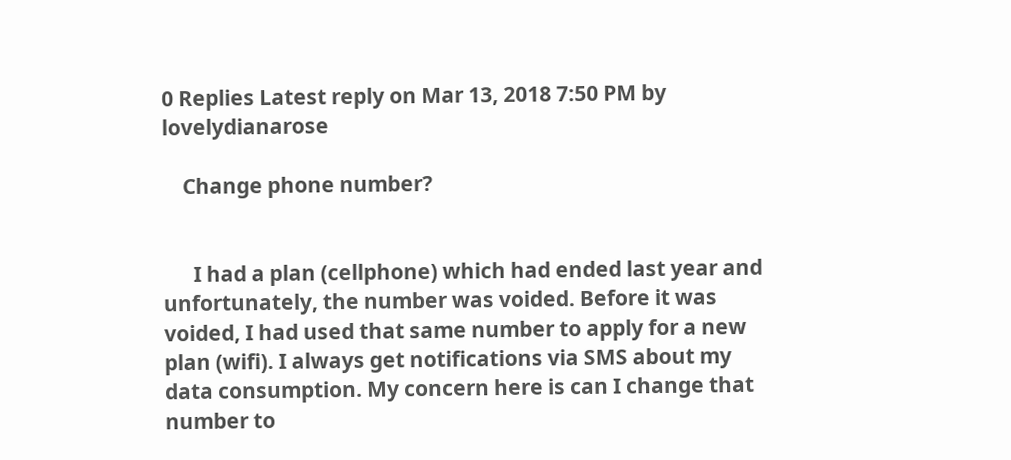0 Replies Latest reply on Mar 13, 2018 7:50 PM by lovelydianarose

    Change phone number?


      I had a plan (cellphone) which had ended last year and unfortunately, the number was voided. Before it was voided, I had used that same number to apply for a new plan (wifi). I always get notifications via SMS about my data consumption. My concern here is can I change that number to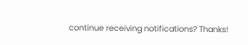continue receiving notifications? Thanks!